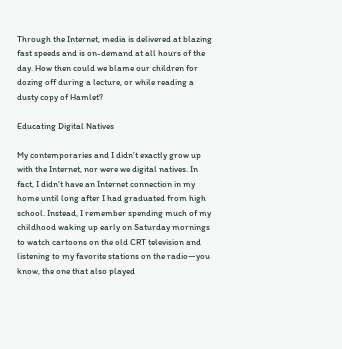Through the Internet, media is delivered at blazing fast speeds and is on-demand at all hours of the day. How then could we blame our children for dozing off during a lecture, or while reading a dusty copy of Hamlet?

Educating Digital Natives

My contemporaries and I didn’t exactly grow up with the Internet, nor were we digital natives. In fact, I didn’t have an Internet connection in my home until long after I had graduated from high school. Instead, I remember spending much of my childhood waking up early on Saturday mornings to watch cartoons on the old CRT television and listening to my favorite stations on the radio—you know, the one that also played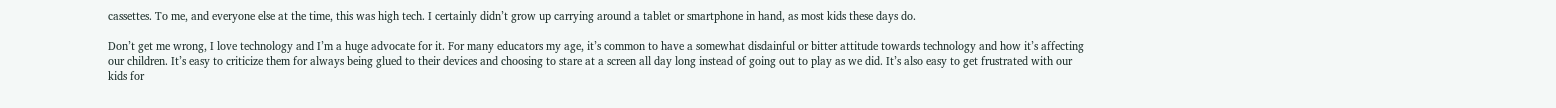cassettes. To me, and everyone else at the time, this was high tech. I certainly didn’t grow up carrying around a tablet or smartphone in hand, as most kids these days do.

Don’t get me wrong, I love technology and I’m a huge advocate for it. For many educators my age, it’s common to have a somewhat disdainful or bitter attitude towards technology and how it’s affecting our children. It’s easy to criticize them for always being glued to their devices and choosing to stare at a screen all day long instead of going out to play as we did. It’s also easy to get frustrated with our kids for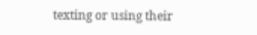texting or using their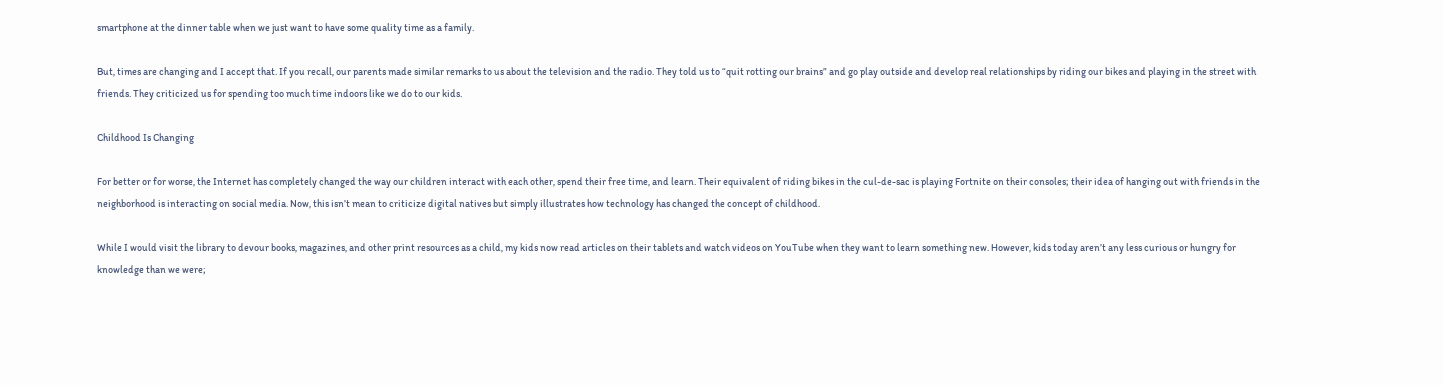smartphone at the dinner table when we just want to have some quality time as a family.

But, times are changing and I accept that. If you recall, our parents made similar remarks to us about the television and the radio. They told us to “quit rotting our brains” and go play outside and develop real relationships by riding our bikes and playing in the street with friends. They criticized us for spending too much time indoors like we do to our kids.

Childhood Is Changing

For better or for worse, the Internet has completely changed the way our children interact with each other, spend their free time, and learn. Their equivalent of riding bikes in the cul-de-sac is playing Fortnite on their consoles; their idea of hanging out with friends in the neighborhood is interacting on social media. Now, this isn’t mean to criticize digital natives but simply illustrates how technology has changed the concept of childhood.

While I would visit the library to devour books, magazines, and other print resources as a child, my kids now read articles on their tablets and watch videos on YouTube when they want to learn something new. However, kids today aren’t any less curious or hungry for knowledge than we were;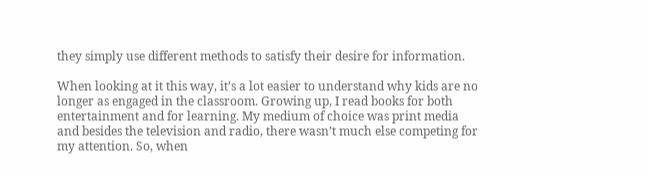they simply use different methods to satisfy their desire for information.

When looking at it this way, it’s a lot easier to understand why kids are no longer as engaged in the classroom. Growing up, I read books for both entertainment and for learning. My medium of choice was print media and besides the television and radio, there wasn’t much else competing for my attention. So, when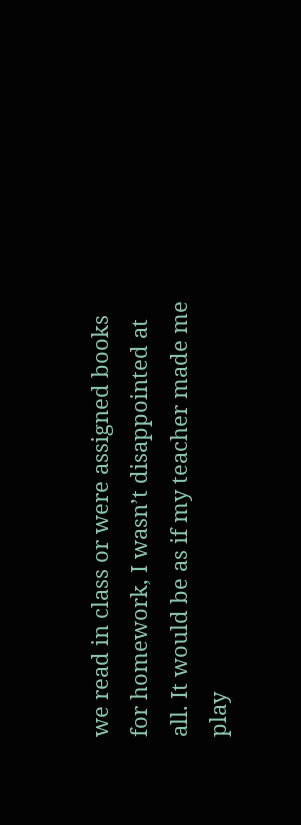we read in class or were assigned books for homework, I wasn’t disappointed at all. It would be as if my teacher made me play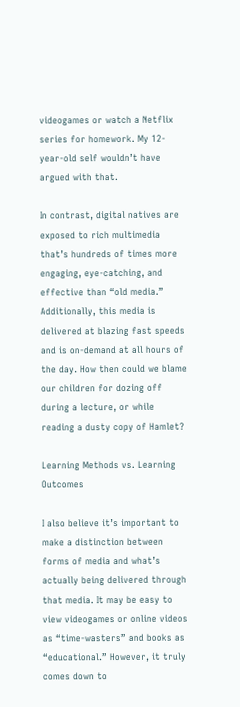videogames or watch a Netflix series for homework. My 12-year-old self wouldn’t have argued with that.

In contrast, digital natives are exposed to rich multimedia that’s hundreds of times more engaging, eye-catching, and effective than “old media.” Additionally, this media is delivered at blazing fast speeds and is on-demand at all hours of the day. How then could we blame our children for dozing off during a lecture, or while reading a dusty copy of Hamlet?

Learning Methods vs. Learning Outcomes

I also believe it’s important to make a distinction between forms of media and what’s actually being delivered through that media. It may be easy to view videogames or online videos as “time-wasters” and books as “educational.” However, it truly comes down to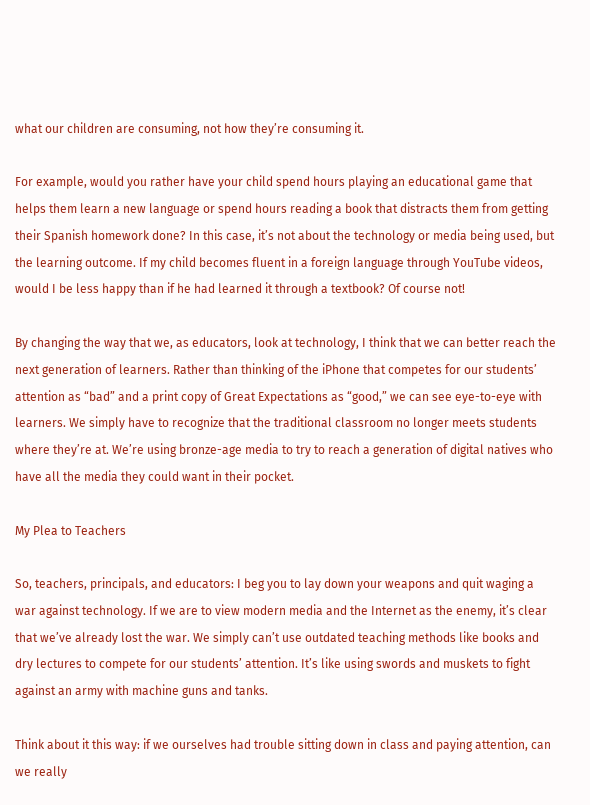what our children are consuming, not how they’re consuming it.

For example, would you rather have your child spend hours playing an educational game that helps them learn a new language or spend hours reading a book that distracts them from getting their Spanish homework done? In this case, it’s not about the technology or media being used, but the learning outcome. If my child becomes fluent in a foreign language through YouTube videos, would I be less happy than if he had learned it through a textbook? Of course not!

By changing the way that we, as educators, look at technology, I think that we can better reach the next generation of learners. Rather than thinking of the iPhone that competes for our students’ attention as “bad” and a print copy of Great Expectations as “good,” we can see eye-to-eye with learners. We simply have to recognize that the traditional classroom no longer meets students where they’re at. We’re using bronze-age media to try to reach a generation of digital natives who have all the media they could want in their pocket.

My Plea to Teachers

So, teachers, principals, and educators: I beg you to lay down your weapons and quit waging a war against technology. If we are to view modern media and the Internet as the enemy, it’s clear that we’ve already lost the war. We simply can’t use outdated teaching methods like books and dry lectures to compete for our students’ attention. It’s like using swords and muskets to fight against an army with machine guns and tanks.

Think about it this way: if we ourselves had trouble sitting down in class and paying attention, can we really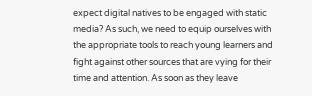expect digital natives to be engaged with static media? As such, we need to equip ourselves with the appropriate tools to reach young learners and fight against other sources that are vying for their time and attention. As soon as they leave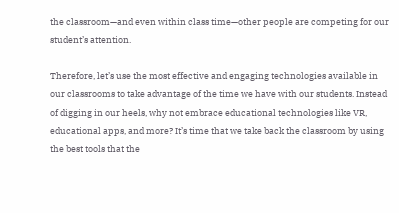the classroom—and even within class time—other people are competing for our student’s attention.

Therefore, let’s use the most effective and engaging technologies available in our classrooms to take advantage of the time we have with our students. Instead of digging in our heels, why not embrace educational technologies like VR, educational apps, and more? It’s time that we take back the classroom by using the best tools that the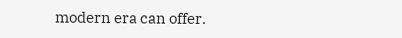modern era can offer.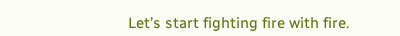Let’s start fighting fire with fire.